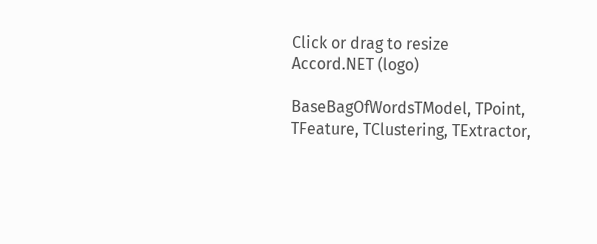Click or drag to resize
Accord.NET (logo)

BaseBagOfWordsTModel, TPoint, TFeature, TClustering, TExtractor,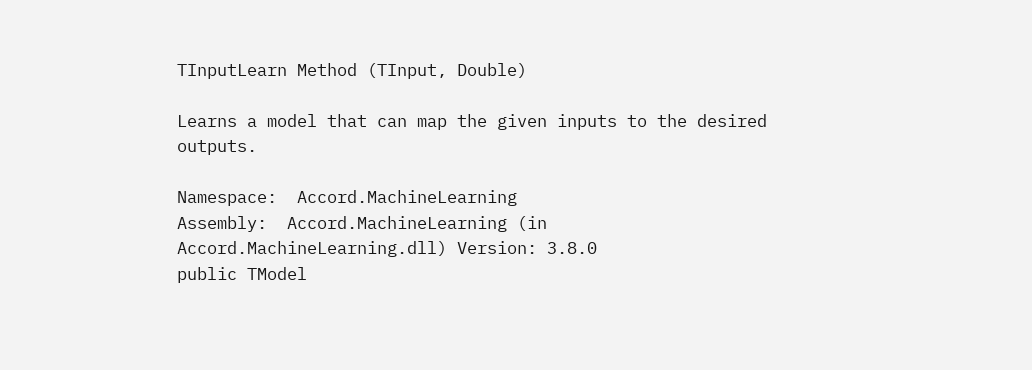TInputLearn Method (TInput, Double)

Learns a model that can map the given inputs to the desired outputs.

Namespace:  Accord.MachineLearning
Assembly:  Accord.MachineLearning (in Accord.MachineLearning.dll) Version: 3.8.0
public TModel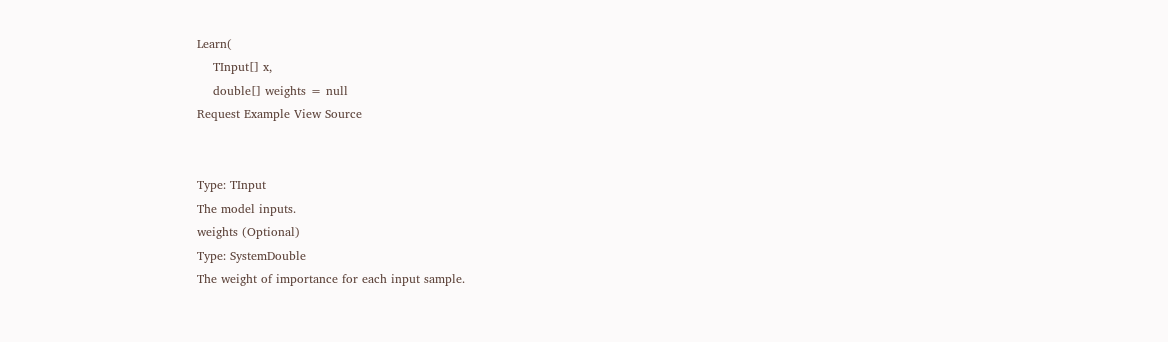Learn(
    TInput[] x,
    double[] weights = null
Request Example View Source


Type: TInput
The model inputs.
weights (Optional)
Type: SystemDouble
The weight of importance for each input sample.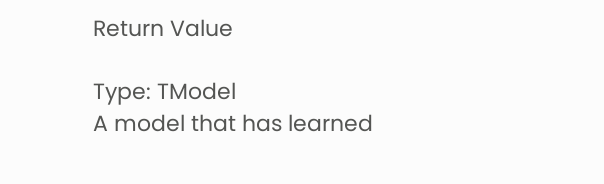Return Value

Type: TModel
A model that has learned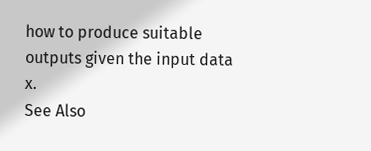how to produce suitable outputs given the input data x.
See Also